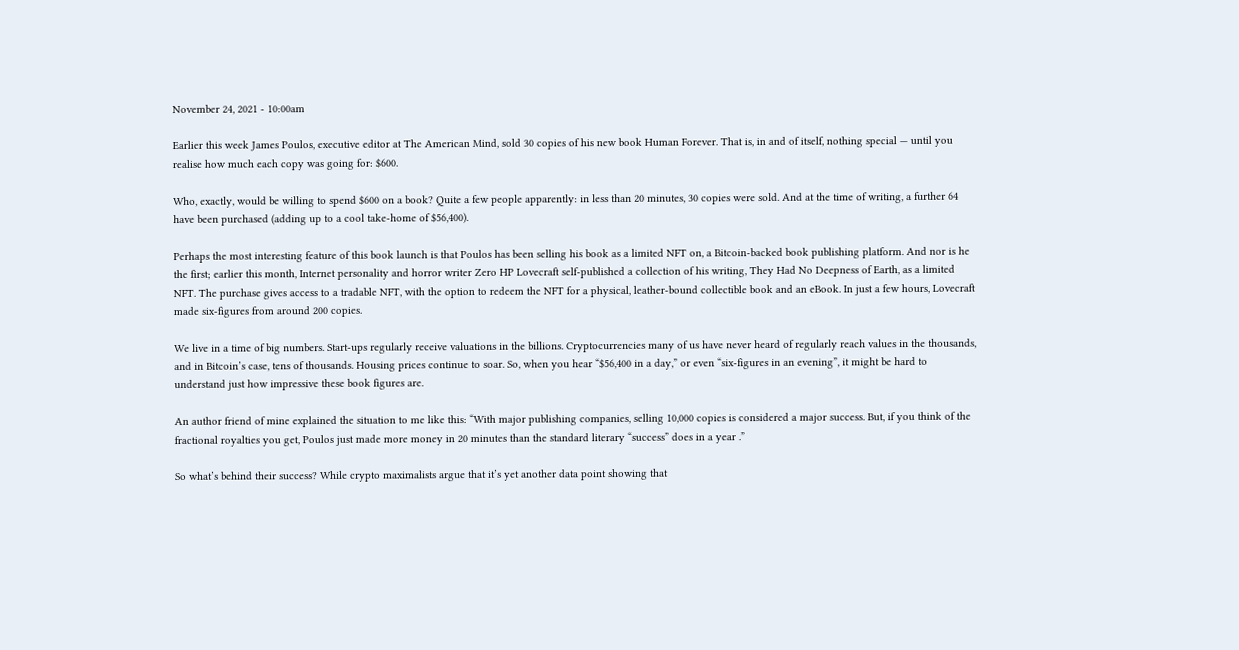November 24, 2021 - 10:00am

Earlier this week James Poulos, executive editor at The American Mind, sold 30 copies of his new book Human Forever. That is, in and of itself, nothing special — until you realise how much each copy was going for: $600.

Who, exactly, would be willing to spend $600 on a book? Quite a few people apparently: in less than 20 minutes, 30 copies were sold. And at the time of writing, a further 64 have been purchased (adding up to a cool take-home of $56,400).

Perhaps the most interesting feature of this book launch is that Poulos has been selling his book as a limited NFT on, a Bitcoin-backed book publishing platform. And nor is he the first; earlier this month, Internet personality and horror writer Zero HP Lovecraft self-published a collection of his writing, They Had No Deepness of Earth, as a limited NFT. The purchase gives access to a tradable NFT, with the option to redeem the NFT for a physical, leather-bound collectible book and an eBook. In just a few hours, Lovecraft made six-figures from around 200 copies.

We live in a time of big numbers. Start-ups regularly receive valuations in the billions. Cryptocurrencies many of us have never heard of regularly reach values in the thousands, and in Bitcoin’s case, tens of thousands. Housing prices continue to soar. So, when you hear “$56,400 in a day,” or even “six-figures in an evening”, it might be hard to understand just how impressive these book figures are.

An author friend of mine explained the situation to me like this: “With major publishing companies, selling 10,000 copies is considered a major success. But, if you think of the fractional royalties you get, Poulos just made more money in 20 minutes than the standard literary “success” does in a year .”

So what’s behind their success? While crypto maximalists argue that it’s yet another data point showing that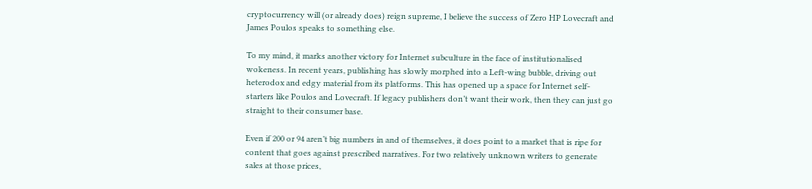cryptocurrency will (or already does) reign supreme, I believe the success of Zero HP Lovecraft and James Poulos speaks to something else.

To my mind, it marks another victory for Internet subculture in the face of institutionalised wokeness. In recent years, publishing has slowly morphed into a Left-wing bubble, driving out heterodox and edgy material from its platforms. This has opened up a space for Internet self-starters like Poulos and Lovecraft. If legacy publishers don’t want their work, then they can just go straight to their consumer base.

Even if 200 or 94 aren’t big numbers in and of themselves, it does point to a market that is ripe for content that goes against prescribed narratives. For two relatively unknown writers to generate sales at those prices,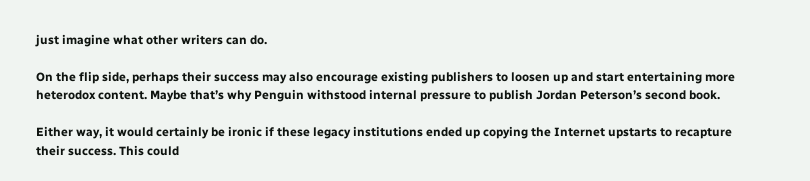just imagine what other writers can do.

On the flip side, perhaps their success may also encourage existing publishers to loosen up and start entertaining more heterodox content. Maybe that’s why Penguin withstood internal pressure to publish Jordan Peterson’s second book.

Either way, it would certainly be ironic if these legacy institutions ended up copying the Internet upstarts to recapture their success. This could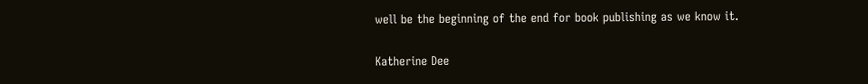well be the beginning of the end for book publishing as we know it.

Katherine Dee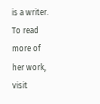is a writer. To read more of her work, visit